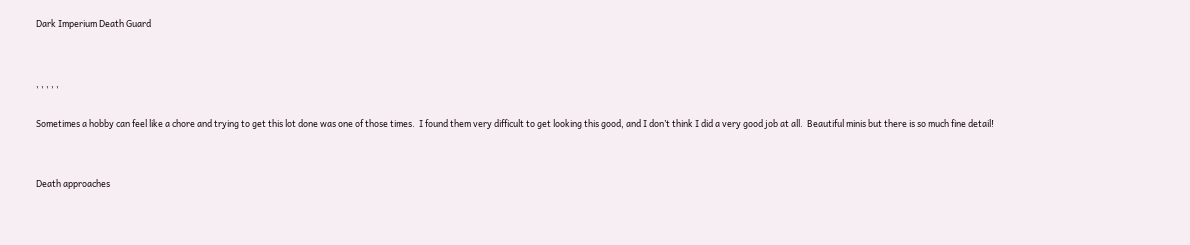Dark Imperium Death Guard


, , , , ,

Sometimes a hobby can feel like a chore and trying to get this lot done was one of those times.  I found them very difficult to get looking this good, and I don’t think I did a very good job at all.  Beautiful minis but there is so much fine detail!


Death approaches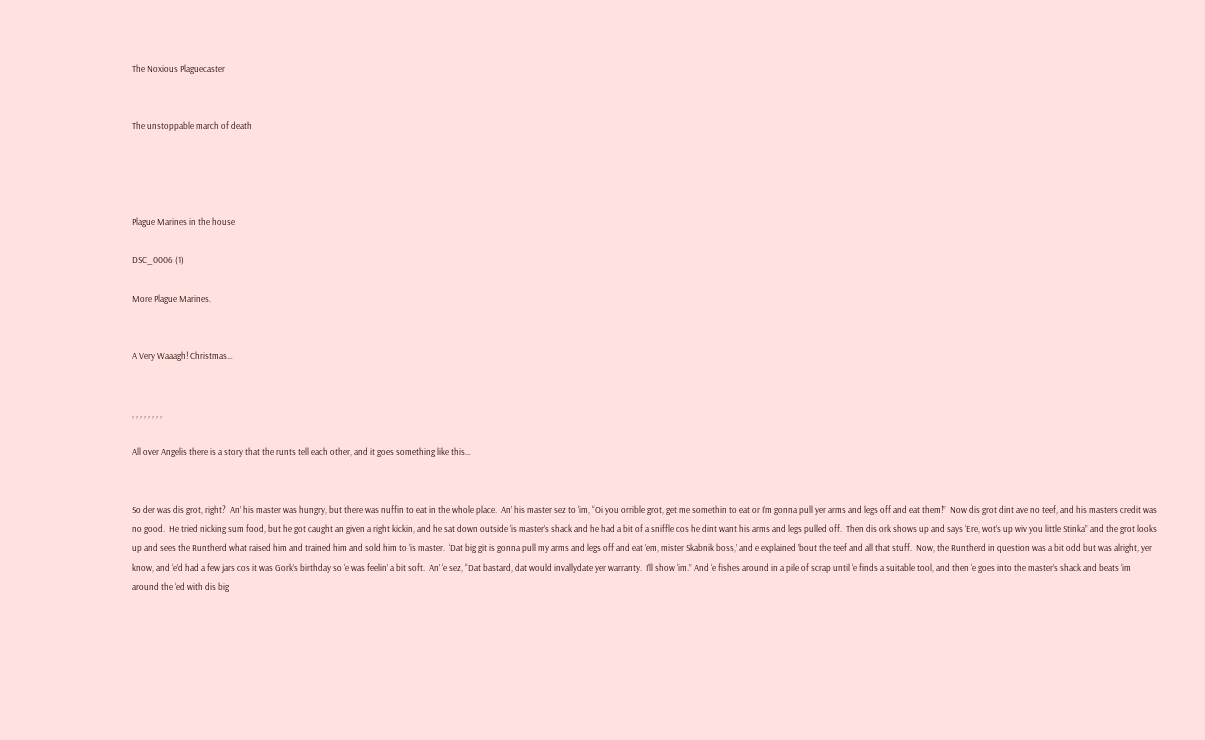The Noxious Plaguecaster


The unstoppable march of death




Plague Marines in the house

DSC_0006 (1)

More Plague Marines.


A Very Waaagh! Christmas…


, , , , , , , ,

All over Angelis there is a story that the runts tell each other, and it goes something like this…


So der was dis grot, right?  An’ his master was hungry, but there was nuffin to eat in the whole place.  An’ his master sez to ‘im, “Oi you orrible grot, get me somethin to eat or I’m gonna pull yer arms and legs off and eat them!”  Now dis grot dint ave no teef, and his masters credit was no good.  He tried nicking sum food, but he got caught an given a right kickin, and he sat down outside ‘is master’s shack and he had a bit of a sniffle cos he dint want his arms and legs pulled off.  Then dis ork shows up and says ‘Ere, wot’s up wiv you little Stinka” and the grot looks up and sees the Runtherd what raised him and trained him and sold him to ‘is master.  ‘Dat big git is gonna pull my arms and legs off and eat ’em, mister Skabnik boss,’ and e explained ’bout the teef and all that stuff.  Now, the Runtherd in question was a bit odd but was alright, yer know, and ‘e’d had a few jars cos it was Gork’s birthday so ‘e was feelin’ a bit soft.  An’ ‘e sez, “Dat bastard, dat would invallydate yer warranty.  I’ll show ‘im.” And ‘e fishes around in a pile of scrap until ‘e finds a suitable tool, and then ‘e goes into the master’s shack and beats ‘im around the ‘ed with dis big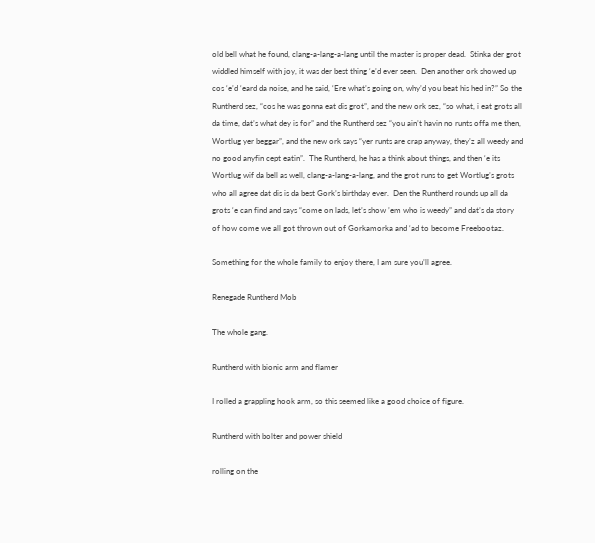old bell what he found, clang-a-lang-a-lang until the master is proper dead.  Stinka der grot widdled himself with joy, it was der best thing ‘e’d ever seen.  Den another ork showed up cos ‘e’d ‘eard da noise, and he said, ‘Ere what’s going on, why’d you beat his hed in?” So the Runtherd sez, “cos he was gonna eat dis grot”, and the new ork sez, “so what, i eat grots all da time, dat’s what dey is for” and the Runtherd sez “you ain’t havin no runts offa me then, Wortlug yer beggar”, and the new ork says “yer runts are crap anyway, they’z all weedy and no good anyfin cept eatin”.  The Runtherd, he has a think about things, and then ‘e its Wortlug wif da bell as well, clang-a-lang-a-lang, and the grot runs to get Wortlug’s grots who all agree dat dis is da best Gork’s birthday ever.  Den the Runtherd rounds up all da grots ‘e can find and says “come on lads, let’s show ’em who is weedy” and dat’s da story of how come we all got thrown out of Gorkamorka and ‘ad to become Freebootaz.

Something for the whole family to enjoy there, I am sure you’ll agree.

Renegade Runtherd Mob

The whole gang.

Runtherd with bionic arm and flamer

I rolled a grappling hook arm, so this seemed like a good choice of figure.

Runtherd with bolter and power shield

rolling on the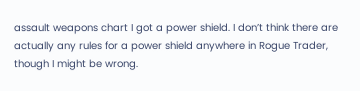assault weapons chart I got a power shield. I don’t think there are actually any rules for a power shield anywhere in Rogue Trader, though I might be wrong.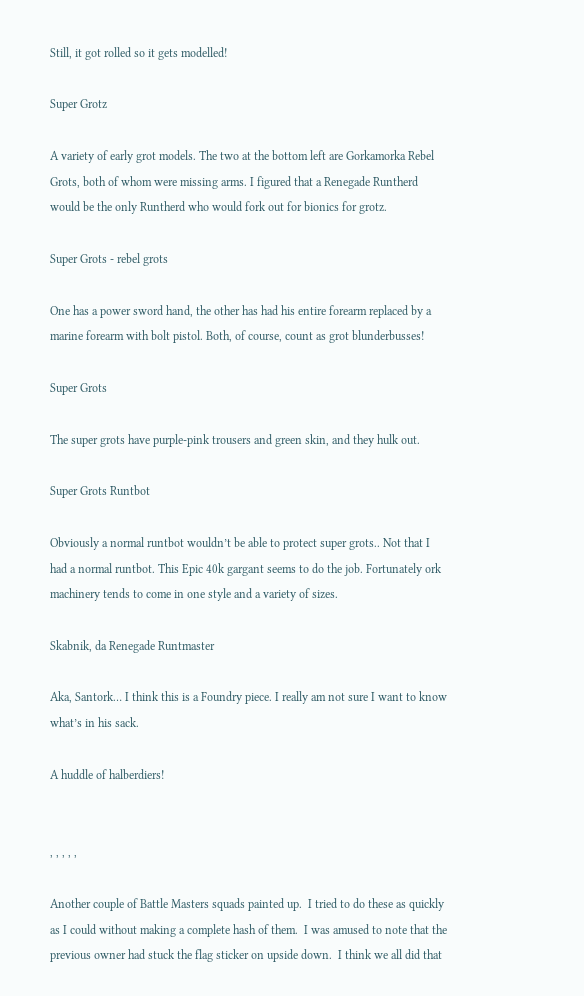Still, it got rolled so it gets modelled!

Super Grotz

A variety of early grot models. The two at the bottom left are Gorkamorka Rebel Grots, both of whom were missing arms. I figured that a Renegade Runtherd would be the only Runtherd who would fork out for bionics for grotz.

Super Grots - rebel grots

One has a power sword hand, the other has had his entire forearm replaced by a marine forearm with bolt pistol. Both, of course, count as grot blunderbusses!

Super Grots

The super grots have purple-pink trousers and green skin, and they hulk out.

Super Grots Runtbot

Obviously a normal runtbot wouldn’t be able to protect super grots.. Not that I had a normal runtbot. This Epic 40k gargant seems to do the job. Fortunately ork machinery tends to come in one style and a variety of sizes.

Skabnik, da Renegade Runtmaster

Aka, Santork… I think this is a Foundry piece. I really am not sure I want to know what’s in his sack.

A huddle of halberdiers!


, , , , ,

Another couple of Battle Masters squads painted up.  I tried to do these as quickly as I could without making a complete hash of them.  I was amused to note that the previous owner had stuck the flag sticker on upside down.  I think we all did that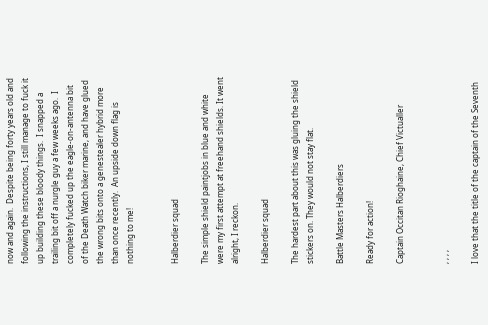now and again.  Despite being forty years old and following the instructions, I still manage to fuck it up building these bloody things.  I snapped a trailing bit off a nurgle guy a few weeks ago.  I completely fucked up the eagle-on-antenna bit of the Death Watch biker marine, and have glued the wrong bits onto a genestealer hybrid more than once recently.  An upside down flag is nothing to me!


Halberdier squad

The simple shield paintjobs in blue and white were my first attempt at freehand shields. It went alright, I reckon.

Halberdier squad

The hardest part about this was gluing the shield stickers on. They would not stay flat.

Battle Masters Halberdiers

Ready for action!

Captain Occitan Rioghaine, Chief Victualler


, , , ,

I love that the title of the captain of the Seventh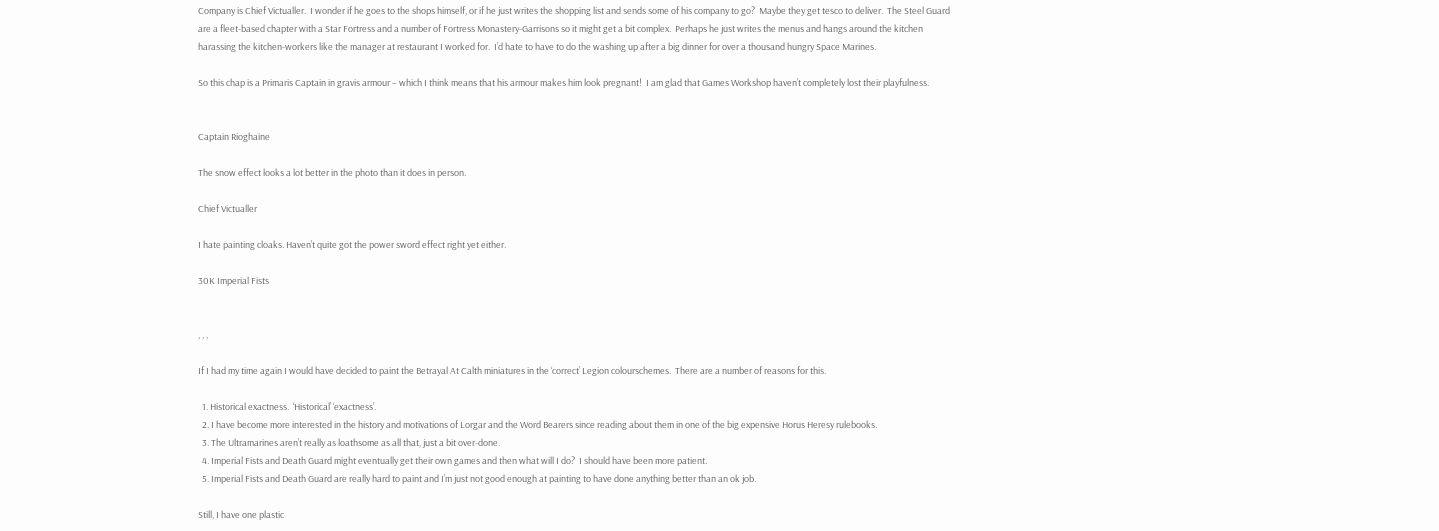Company is Chief Victualler.  I wonder if he goes to the shops himself, or if he just writes the shopping list and sends some of his company to go?  Maybe they get tesco to deliver.  The Steel Guard are a fleet-based chapter with a Star Fortress and a number of Fortress Monastery-Garrisons so it might get a bit complex.  Perhaps he just writes the menus and hangs around the kitchen harassing the kitchen-workers like the manager at restaurant I worked for.  I’d hate to have to do the washing up after a big dinner for over a thousand hungry Space Marines.

So this chap is a Primaris Captain in gravis armour – which I think means that his armour makes him look pregnant!  I am glad that Games Workshop haven’t completely lost their playfulness.


Captain Rioghaine

The snow effect looks a lot better in the photo than it does in person.

Chief Victualler

I hate painting cloaks. Haven’t quite got the power sword effect right yet either.

30K Imperial Fists


, , ,

If I had my time again I would have decided to paint the Betrayal At Calth miniatures in the ‘correct’ Legion colourschemes.  There are a number of reasons for this.

  1. Historical exactness.  ‘Historical’ ‘exactness’.
  2. I have become more interested in the history and motivations of Lorgar and the Word Bearers since reading about them in one of the big expensive Horus Heresy rulebooks.
  3. The Ultramarines aren’t really as loathsome as all that, just a bit over-done.
  4. Imperial Fists and Death Guard might eventually get their own games and then what will I do?  I should have been more patient.
  5. Imperial Fists and Death Guard are really hard to paint and I’m just not good enough at painting to have done anything better than an ok job.

Still, I have one plastic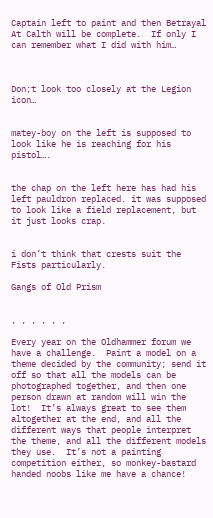Captain left to paint and then Betrayal At Calth will be complete.  If only I can remember what I did with him…



Don;t look too closely at the Legion icon…


matey-boy on the left is supposed to look like he is reaching for his pistol….


the chap on the left here has had his left pauldron replaced. it was supposed to look like a field replacement, but it just looks crap.


i don’t think that crests suit the Fists particularly.

Gangs of Old Prism


, , , , , ,

Every year on the Oldhammer forum we have a challenge.  Paint a model on a theme decided by the community; send it off so that all the models can be photographed together, and then one person drawn at random will win the lot!  It’s always great to see them altogether at the end, and all the different ways that people interpret the theme, and all the different models they use.  It’s not a painting competition either, so monkey-bastard handed noobs like me have a chance!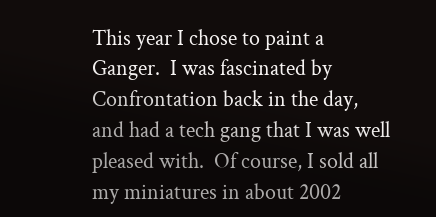This year I chose to paint a Ganger.  I was fascinated by Confrontation back in the day, and had a tech gang that I was well pleased with.  Of course, I sold all my miniatures in about 2002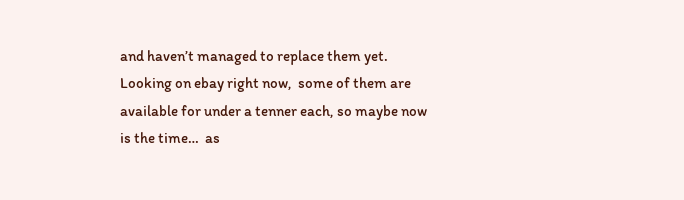and haven’t managed to replace them yet.  Looking on ebay right now,  some of them are available for under a tenner each, so maybe now is the time…  as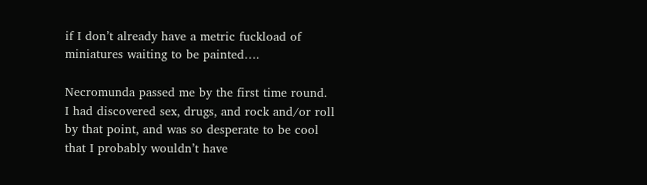if I don’t already have a metric fuckload of miniatures waiting to be painted….

Necromunda passed me by the first time round.  I had discovered sex, drugs, and rock and/or roll by that point, and was so desperate to be cool that I probably wouldn’t have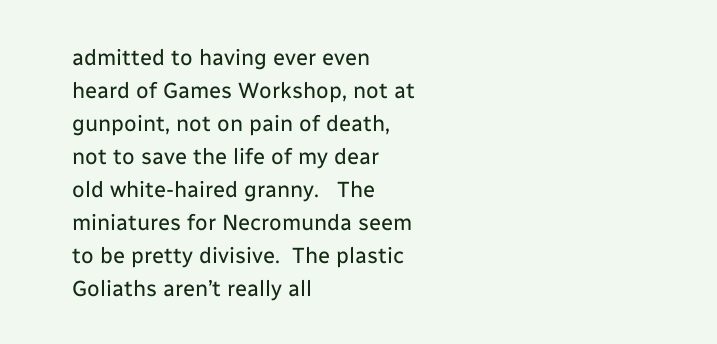admitted to having ever even heard of Games Workshop, not at gunpoint, not on pain of death, not to save the life of my dear old white-haired granny.   The miniatures for Necromunda seem to be pretty divisive.  The plastic Goliaths aren’t really all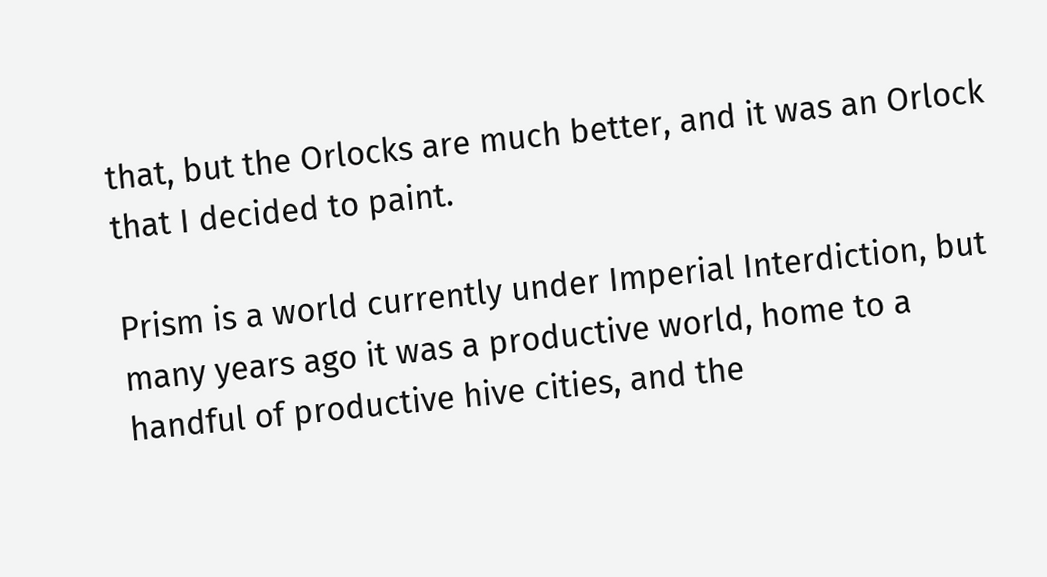that, but the Orlocks are much better, and it was an Orlock that I decided to paint.

Prism is a world currently under Imperial Interdiction, but many years ago it was a productive world, home to a handful of productive hive cities, and the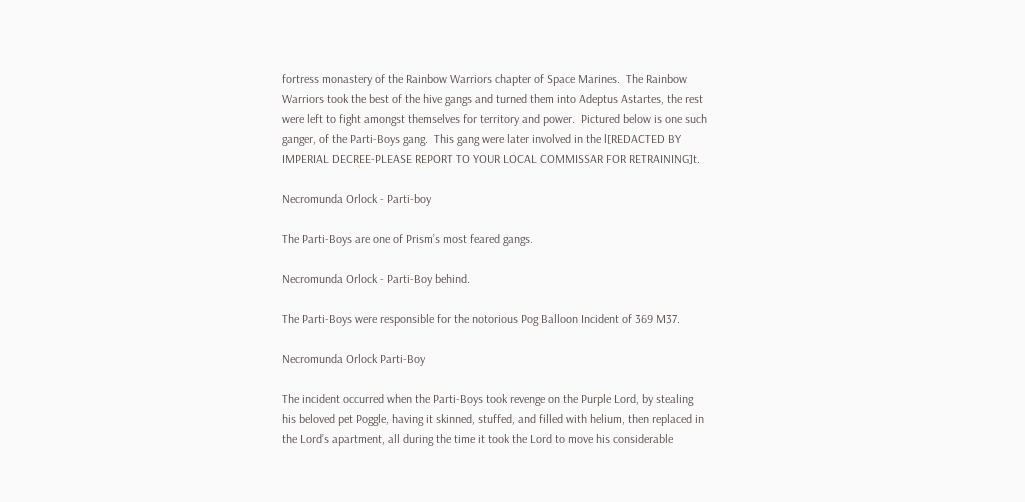fortress monastery of the Rainbow Warriors chapter of Space Marines.  The Rainbow Warriors took the best of the hive gangs and turned them into Adeptus Astartes, the rest were left to fight amongst themselves for territory and power.  Pictured below is one such ganger, of the Parti-Boys gang.  This gang were later involved in the l[REDACTED BY IMPERIAL DECREE-PLEASE REPORT TO YOUR LOCAL COMMISSAR FOR RETRAINING]t.

Necromunda Orlock - Parti-boy

The Parti-Boys are one of Prism’s most feared gangs.

Necromunda Orlock - Parti-Boy behind.

The Parti-Boys were responsible for the notorious Pog Balloon Incident of 369 M37.

Necromunda Orlock Parti-Boy

The incident occurred when the Parti-Boys took revenge on the Purple Lord, by stealing his beloved pet Poggle, having it skinned, stuffed, and filled with helium, then replaced in the Lord’s apartment, all during the time it took the Lord to move his considerable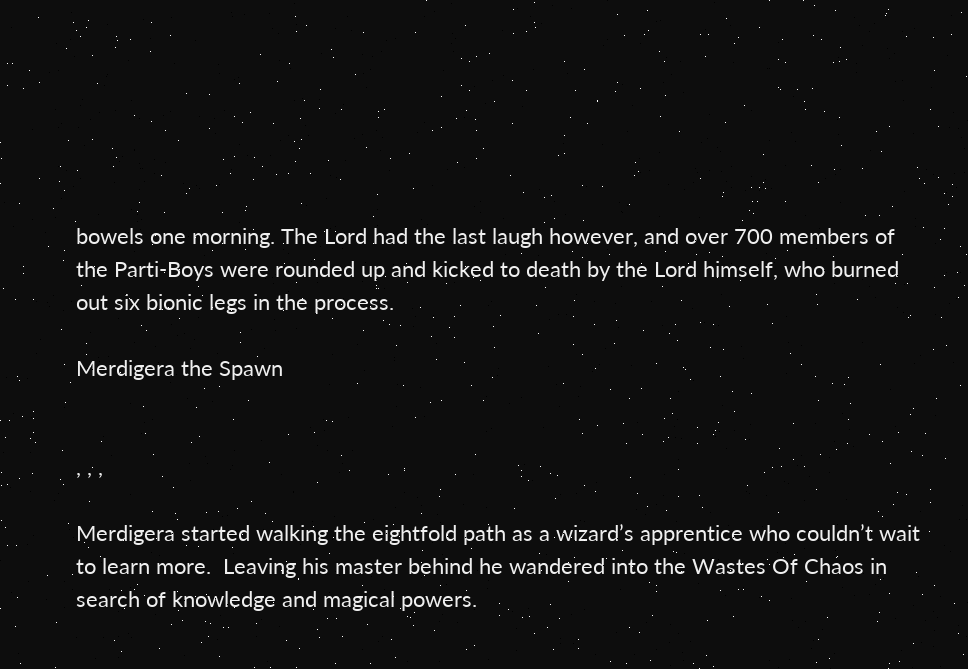bowels one morning. The Lord had the last laugh however, and over 700 members of the Parti-Boys were rounded up and kicked to death by the Lord himself, who burned out six bionic legs in the process.

Merdigera the Spawn


, , ,

Merdigera started walking the eightfold path as a wizard’s apprentice who couldn’t wait to learn more.  Leaving his master behind he wandered into the Wastes Of Chaos in search of knowledge and magical powers.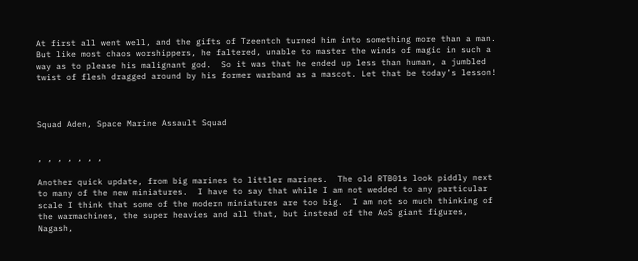At first all went well, and the gifts of Tzeentch turned him into something more than a man.  But like most chaos worshippers, he faltered, unable to master the winds of magic in such a way as to please his malignant god.  So it was that he ended up less than human, a jumbled twist of flesh dragged around by his former warband as a mascot. Let that be today’s lesson!



Squad Aden, Space Marine Assault Squad


, , , , , , ,

Another quick update, from big marines to littler marines.  The old RTB01s look piddly next to many of the new miniatures.  I have to say that while I am not wedded to any particular scale I think that some of the modern miniatures are too big.  I am not so much thinking of the warmachines, the super heavies and all that, but instead of the AoS giant figures, Nagash,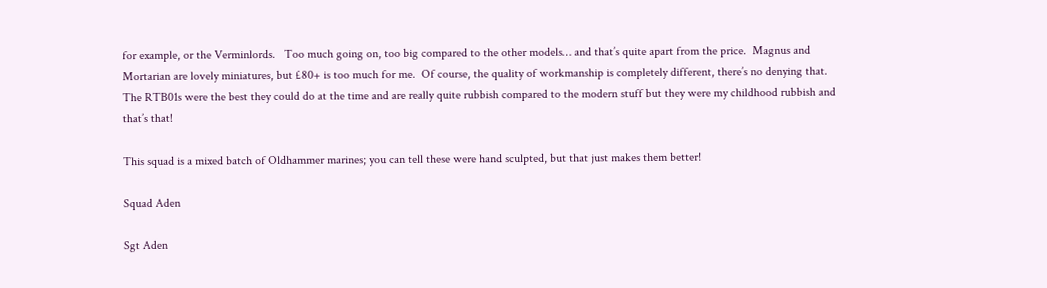for example, or the Verminlords.   Too much going on, too big compared to the other models… and that’s quite apart from the price.  Magnus and Mortarian are lovely miniatures, but £80+ is too much for me.  Of course, the quality of workmanship is completely different, there’s no denying that.  The RTB01s were the best they could do at the time and are really quite rubbish compared to the modern stuff but they were my childhood rubbish and that’s that!

This squad is a mixed batch of Oldhammer marines; you can tell these were hand sculpted, but that just makes them better!

Squad Aden

Sgt Aden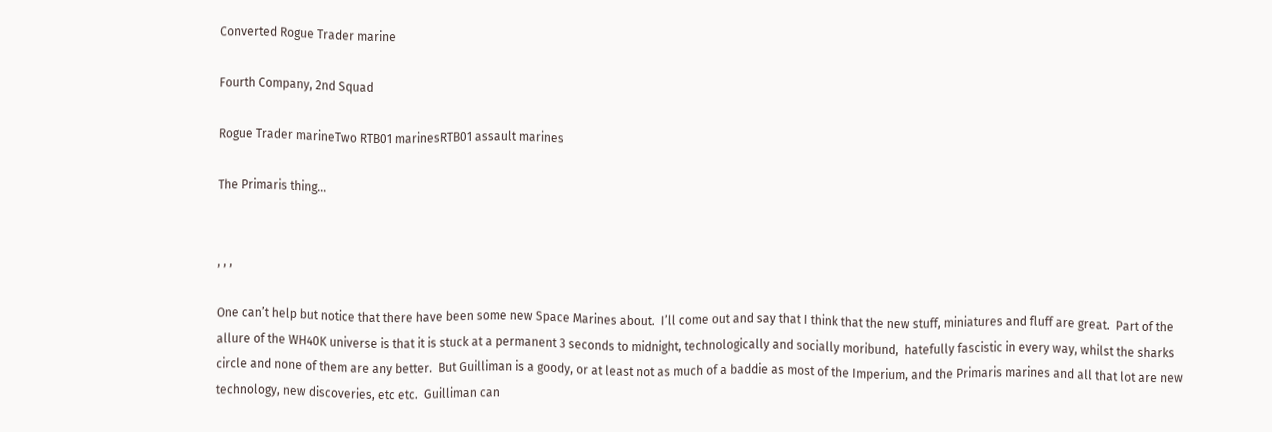Converted Rogue Trader marine

Fourth Company, 2nd Squad

Rogue Trader marineTwo RTB01 marinesRTB01 assault marines

The Primaris thing…


, , ,

One can’t help but notice that there have been some new Space Marines about.  I’ll come out and say that I think that the new stuff, miniatures and fluff are great.  Part of the allure of the WH40K universe is that it is stuck at a permanent 3 seconds to midnight, technologically and socially moribund,  hatefully fascistic in every way, whilst the sharks circle and none of them are any better.  But Guilliman is a goody, or at least not as much of a baddie as most of the Imperium, and the Primaris marines and all that lot are new technology, new discoveries, etc etc.  Guilliman can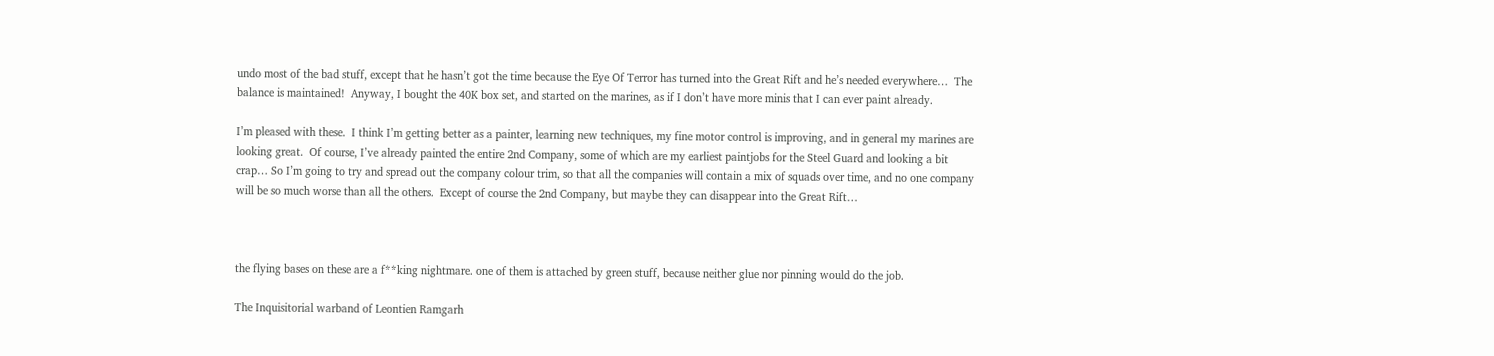undo most of the bad stuff, except that he hasn’t got the time because the Eye Of Terror has turned into the Great Rift and he’s needed everywhere…  The balance is maintained!  Anyway, I bought the 40K box set, and started on the marines, as if I don’t have more minis that I can ever paint already.

I’m pleased with these.  I think I’m getting better as a painter, learning new techniques, my fine motor control is improving, and in general my marines are looking great.  Of course, I’ve already painted the entire 2nd Company, some of which are my earliest paintjobs for the Steel Guard and looking a bit crap… So I’m going to try and spread out the company colour trim, so that all the companies will contain a mix of squads over time, and no one company will be so much worse than all the others.  Except of course the 2nd Company, but maybe they can disappear into the Great Rift…



the flying bases on these are a f**king nightmare. one of them is attached by green stuff, because neither glue nor pinning would do the job.

The Inquisitorial warband of Leontien Ramgarh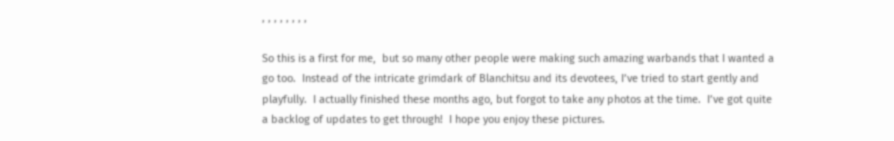, , , , , , , ,

So this is a first for me,  but so many other people were making such amazing warbands that I wanted a go too.  Instead of the intricate grimdark of Blanchitsu and its devotees, I’ve tried to start gently and playfully.  I actually finished these months ago, but forgot to take any photos at the time.  I’ve got quite a backlog of updates to get through!  I hope you enjoy these pictures.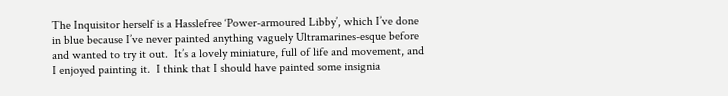The Inquisitor herself is a Hasslefree ‘Power-armoured Libby’, which I’ve done in blue because I’ve never painted anything vaguely Ultramarines-esque before and wanted to try it out.  It’s a lovely miniature, full of life and movement, and I enjoyed painting it.  I think that I should have painted some insignia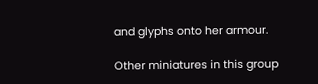and glyphs onto her armour.

Other miniatures in this group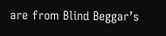are from Blind Beggar’s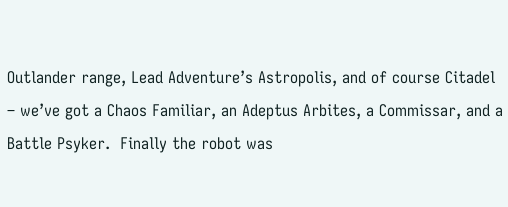Outlander range, Lead Adventure’s Astropolis, and of course Citadel – we’ve got a Chaos Familiar, an Adeptus Arbites, a Commissar, and a Battle Psyker.  Finally the robot was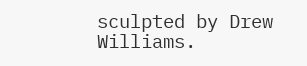sculpted by Drew Williams.